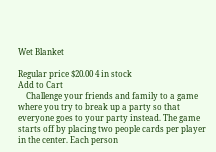Wet Blanket

Regular price $20.00 4 in stock
Add to Cart
    Challenge your friends and family to a game where you try to break up a party so that everyone goes to your party instead. The game starts off by placing two people cards per player in the center. Each person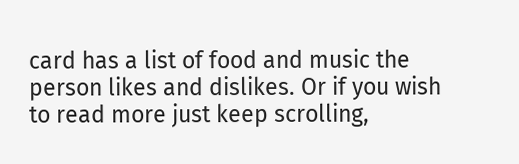card has a list of food and music the person likes and dislikes. Or if you wish to read more just keep scrolling,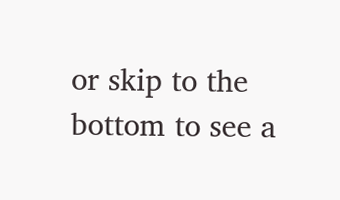or skip to the bottom to see a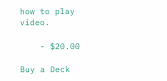how to play video.

    - $20.00

Buy a Deck